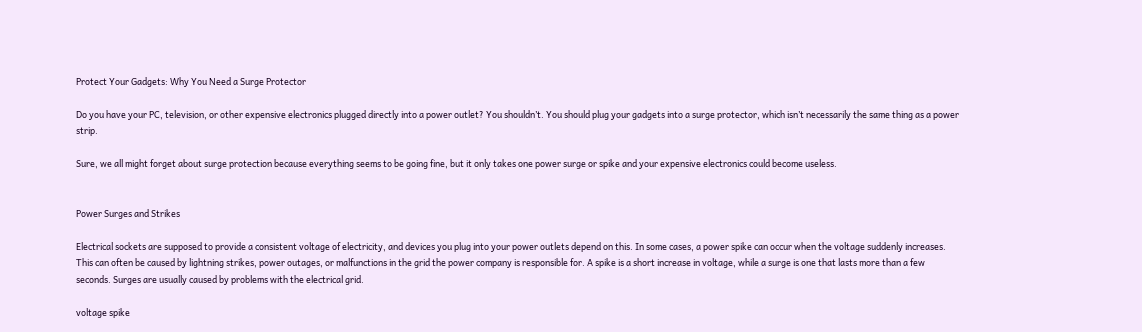Protect Your Gadgets: Why You Need a Surge Protector

Do you have your PC, television, or other expensive electronics plugged directly into a power outlet? You shouldn’t. You should plug your gadgets into a surge protector, which isn’t necessarily the same thing as a power strip.

Sure, we all might forget about surge protection because everything seems to be going fine, but it only takes one power surge or spike and your expensive electronics could become useless.


Power Surges and Strikes

Electrical sockets are supposed to provide a consistent voltage of electricity, and devices you plug into your power outlets depend on this. In some cases, a power spike can occur when the voltage suddenly increases. This can often be caused by lightning strikes, power outages, or malfunctions in the grid the power company is responsible for. A spike is a short increase in voltage, while a surge is one that lasts more than a few seconds. Surges are usually caused by problems with the electrical grid.

voltage spike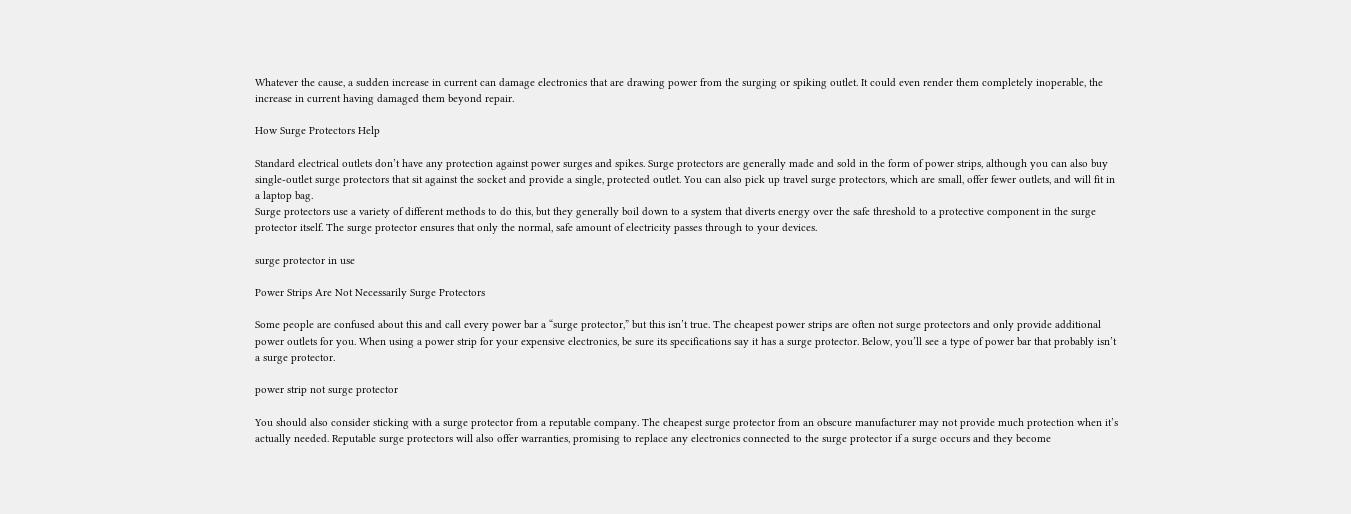Whatever the cause, a sudden increase in current can damage electronics that are drawing power from the surging or spiking outlet. It could even render them completely inoperable, the increase in current having damaged them beyond repair.

How Surge Protectors Help

Standard electrical outlets don’t have any protection against power surges and spikes. Surge protectors are generally made and sold in the form of power strips, although you can also buy single-outlet surge protectors that sit against the socket and provide a single, protected outlet. You can also pick up travel surge protectors, which are small, offer fewer outlets, and will fit in a laptop bag.
Surge protectors use a variety of different methods to do this, but they generally boil down to a system that diverts energy over the safe threshold to a protective component in the surge protector itself. The surge protector ensures that only the normal, safe amount of electricity passes through to your devices.

surge protector in use

Power Strips Are Not Necessarily Surge Protectors

Some people are confused about this and call every power bar a “surge protector,” but this isn’t true. The cheapest power strips are often not surge protectors and only provide additional power outlets for you. When using a power strip for your expensive electronics, be sure its specifications say it has a surge protector. Below, you’ll see a type of power bar that probably isn’t a surge protector.

power strip not surge protector

You should also consider sticking with a surge protector from a reputable company. The cheapest surge protector from an obscure manufacturer may not provide much protection when it’s actually needed. Reputable surge protectors will also offer warranties, promising to replace any electronics connected to the surge protector if a surge occurs and they become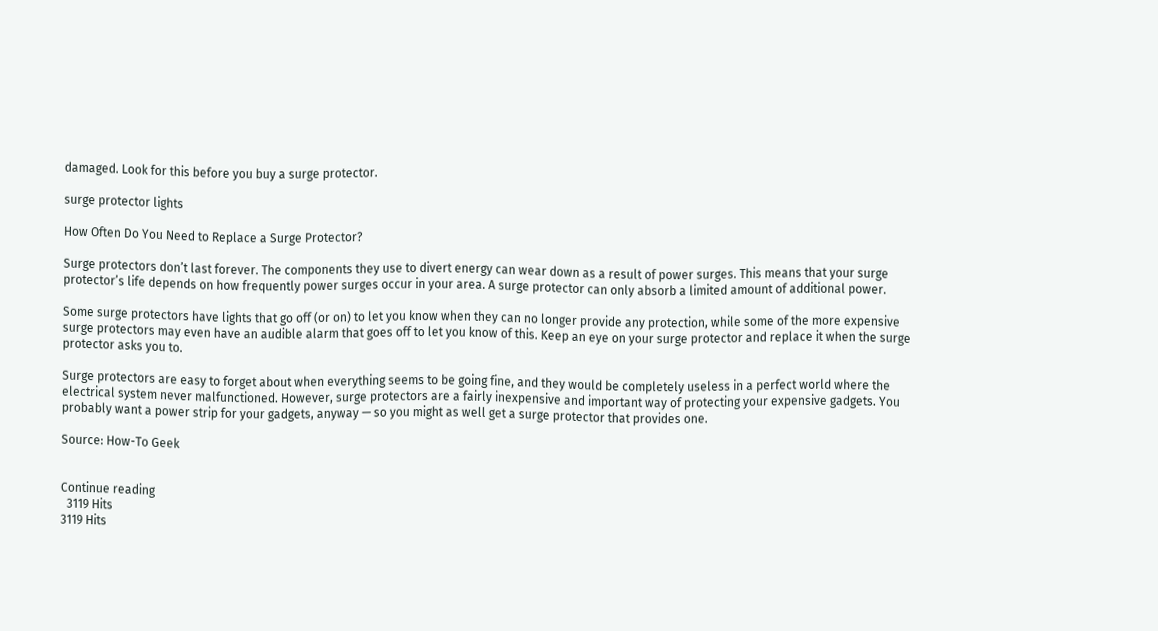damaged. Look for this before you buy a surge protector.

surge protector lights

How Often Do You Need to Replace a Surge Protector?

Surge protectors don’t last forever. The components they use to divert energy can wear down as a result of power surges. This means that your surge protector’s life depends on how frequently power surges occur in your area. A surge protector can only absorb a limited amount of additional power.

Some surge protectors have lights that go off (or on) to let you know when they can no longer provide any protection, while some of the more expensive surge protectors may even have an audible alarm that goes off to let you know of this. Keep an eye on your surge protector and replace it when the surge protector asks you to.

Surge protectors are easy to forget about when everything seems to be going fine, and they would be completely useless in a perfect world where the electrical system never malfunctioned. However, surge protectors are a fairly inexpensive and important way of protecting your expensive gadgets. You probably want a power strip for your gadgets, anyway — so you might as well get a surge protector that provides one.

Source: How-To Geek


Continue reading
  3119 Hits
3119 Hits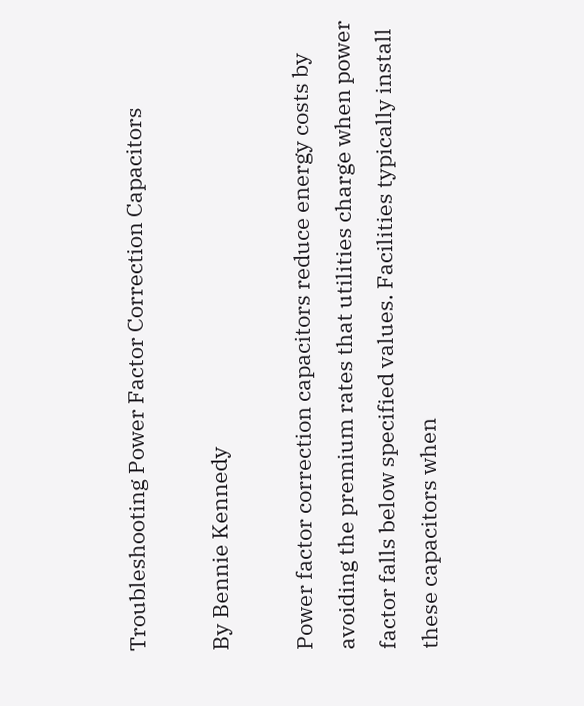Troubleshooting Power Factor Correction Capacitors

By Bennie Kennedy

Power factor correction capacitors reduce energy costs by avoiding the premium rates that utilities charge when power factor falls below specified values. Facilities typically install these capacitors when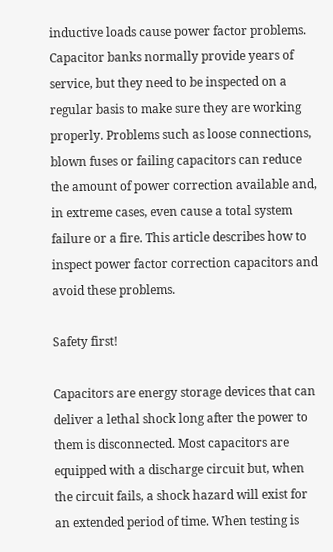inductive loads cause power factor problems. Capacitor banks normally provide years of service, but they need to be inspected on a regular basis to make sure they are working properly. Problems such as loose connections, blown fuses or failing capacitors can reduce the amount of power correction available and, in extreme cases, even cause a total system failure or a fire. This article describes how to inspect power factor correction capacitors and avoid these problems.

Safety first!

Capacitors are energy storage devices that can deliver a lethal shock long after the power to them is disconnected. Most capacitors are equipped with a discharge circuit but, when the circuit fails, a shock hazard will exist for an extended period of time. When testing is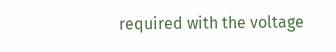required with the voltage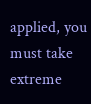applied, you must take extreme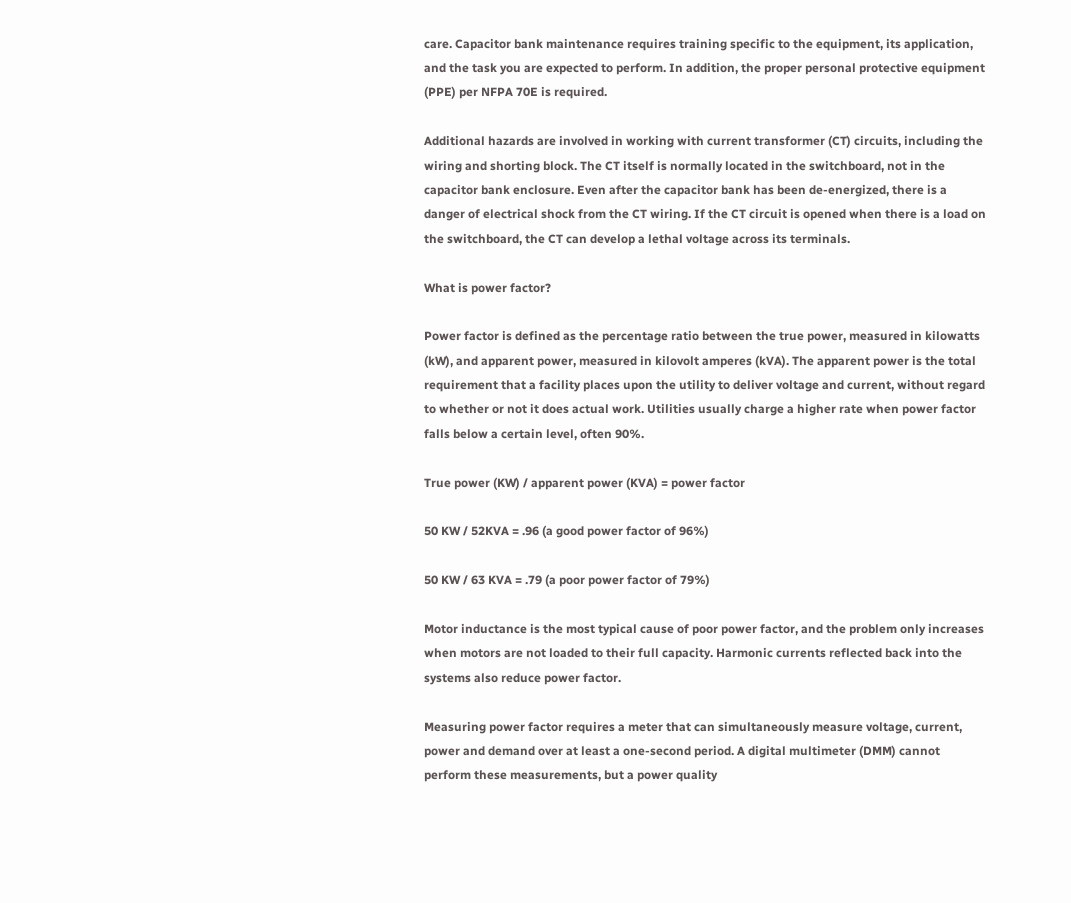care. Capacitor bank maintenance requires training specific to the equipment, its application, and the task you are expected to perform. In addition, the proper personal protective equipment (PPE) per NFPA 70E is required.

Additional hazards are involved in working with current transformer (CT) circuits, including the wiring and shorting block. The CT itself is normally located in the switchboard, not in the capacitor bank enclosure. Even after the capacitor bank has been de-energized, there is a danger of electrical shock from the CT wiring. If the CT circuit is opened when there is a load on the switchboard, the CT can develop a lethal voltage across its terminals.

What is power factor?

Power factor is defined as the percentage ratio between the true power, measured in kilowatts (kW), and apparent power, measured in kilovolt amperes (kVA). The apparent power is the total requirement that a facility places upon the utility to deliver voltage and current, without regard to whether or not it does actual work. Utilities usually charge a higher rate when power factor falls below a certain level, often 90%.

True power (KW) / apparent power (KVA) = power factor

50 KW / 52KVA = .96 (a good power factor of 96%)

50 KW / 63 KVA = .79 (a poor power factor of 79%)

Motor inductance is the most typical cause of poor power factor, and the problem only increases when motors are not loaded to their full capacity. Harmonic currents reflected back into the systems also reduce power factor.

Measuring power factor requires a meter that can simultaneously measure voltage, current, power and demand over at least a one-second period. A digital multimeter (DMM) cannot perform these measurements, but a power quality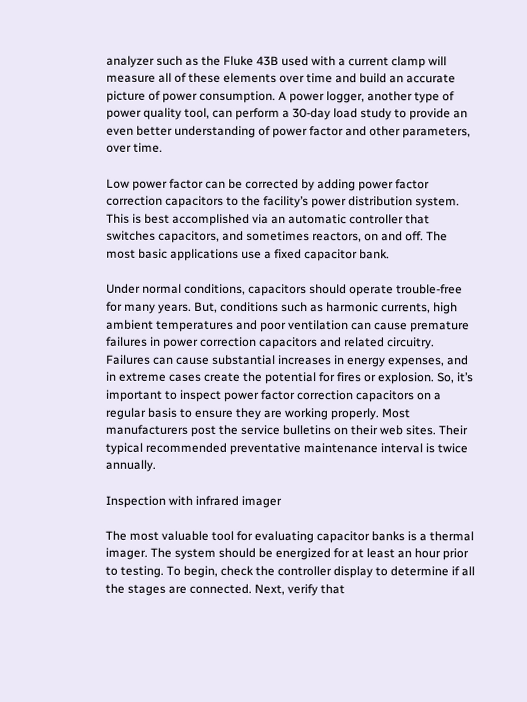analyzer such as the Fluke 43B used with a current clamp will measure all of these elements over time and build an accurate picture of power consumption. A power logger, another type of power quality tool, can perform a 30-day load study to provide an even better understanding of power factor and other parameters, over time.

Low power factor can be corrected by adding power factor correction capacitors to the facility’s power distribution system. This is best accomplished via an automatic controller that switches capacitors, and sometimes reactors, on and off. The most basic applications use a fixed capacitor bank.

Under normal conditions, capacitors should operate trouble-free for many years. But, conditions such as harmonic currents, high ambient temperatures and poor ventilation can cause premature failures in power correction capacitors and related circuitry. Failures can cause substantial increases in energy expenses, and in extreme cases create the potential for fires or explosion. So, it’s important to inspect power factor correction capacitors on a regular basis to ensure they are working properly. Most manufacturers post the service bulletins on their web sites. Their typical recommended preventative maintenance interval is twice annually.

Inspection with infrared imager

The most valuable tool for evaluating capacitor banks is a thermal imager. The system should be energized for at least an hour prior to testing. To begin, check the controller display to determine if all the stages are connected. Next, verify that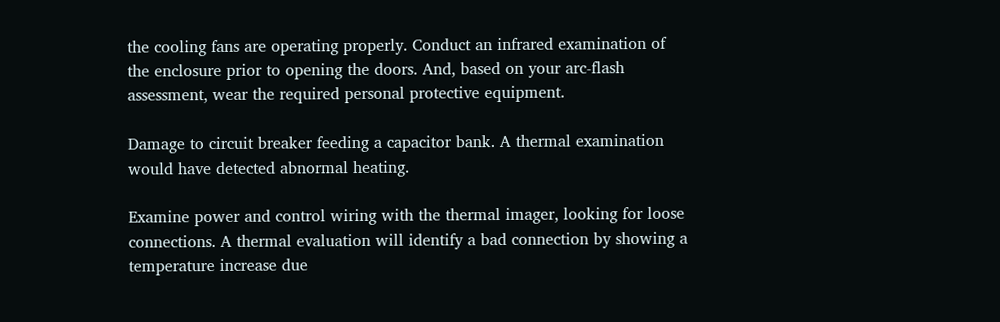the cooling fans are operating properly. Conduct an infrared examination of the enclosure prior to opening the doors. And, based on your arc-flash assessment, wear the required personal protective equipment.

Damage to circuit breaker feeding a capacitor bank. A thermal examination would have detected abnormal heating.

Examine power and control wiring with the thermal imager, looking for loose connections. A thermal evaluation will identify a bad connection by showing a temperature increase due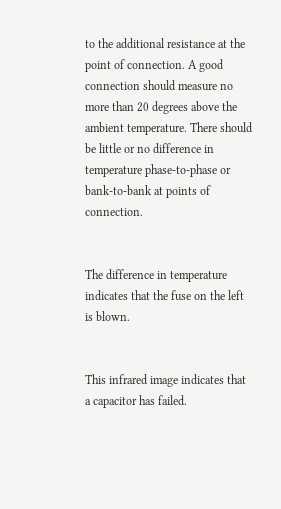to the additional resistance at the point of connection. A good connection should measure no more than 20 degrees above the ambient temperature. There should be little or no difference in temperature phase-to-phase or bank-to-bank at points of connection.


The difference in temperature indicates that the fuse on the left is blown.


This infrared image indicates that a capacitor has failed.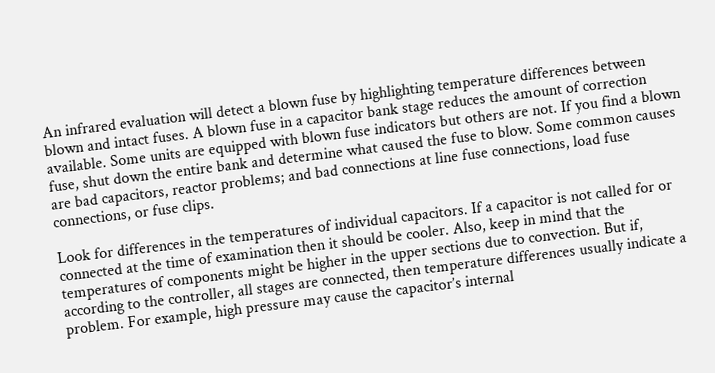An infrared evaluation will detect a blown fuse by highlighting temperature differences between blown and intact fuses. A blown fuse in a capacitor bank stage reduces the amount of correction available. Some units are equipped with blown fuse indicators but others are not. If you find a blown fuse, shut down the entire bank and determine what caused the fuse to blow. Some common causes are bad capacitors, reactor problems; and bad connections at line fuse connections, load fuse connections, or fuse clips.

Look for differences in the temperatures of individual capacitors. If a capacitor is not called for or connected at the time of examination then it should be cooler. Also, keep in mind that the temperatures of components might be higher in the upper sections due to convection. But if, according to the controller, all stages are connected, then temperature differences usually indicate a problem. For example, high pressure may cause the capacitor’s internal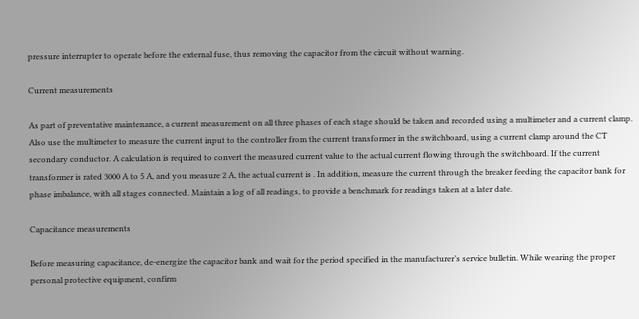pressure interrupter to operate before the external fuse, thus removing the capacitor from the circuit without warning.

Current measurements

As part of preventative maintenance, a current measurement on all three phases of each stage should be taken and recorded using a multimeter and a current clamp. Also use the multimeter to measure the current input to the controller from the current transformer in the switchboard, using a current clamp around the CT secondary conductor. A calculation is required to convert the measured current value to the actual current flowing through the switchboard. If the current transformer is rated 3000 A to 5 A, and you measure 2 A, the actual current is . In addition, measure the current through the breaker feeding the capacitor bank for phase imbalance, with all stages connected. Maintain a log of all readings, to provide a benchmark for readings taken at a later date.

Capacitance measurements

Before measuring capacitance, de-energize the capacitor bank and wait for the period specified in the manufacturer’s service bulletin. While wearing the proper personal protective equipment, confirm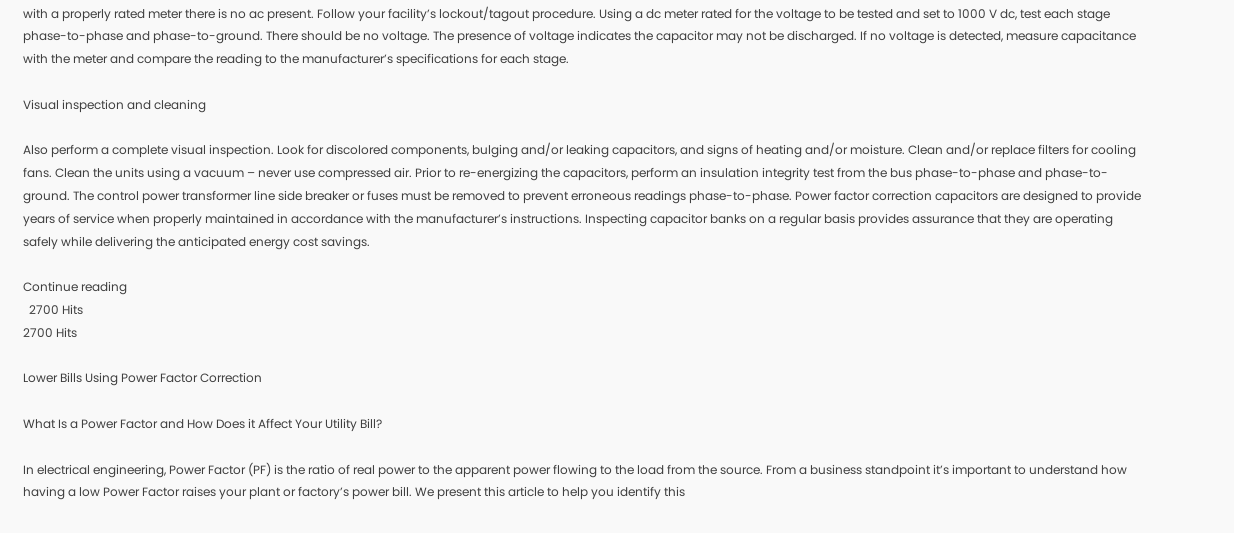with a properly rated meter there is no ac present. Follow your facility’s lockout/tagout procedure. Using a dc meter rated for the voltage to be tested and set to 1000 V dc, test each stage phase-to-phase and phase-to-ground. There should be no voltage. The presence of voltage indicates the capacitor may not be discharged. If no voltage is detected, measure capacitance with the meter and compare the reading to the manufacturer’s specifications for each stage.

Visual inspection and cleaning

Also perform a complete visual inspection. Look for discolored components, bulging and/or leaking capacitors, and signs of heating and/or moisture. Clean and/or replace filters for cooling fans. Clean the units using a vacuum – never use compressed air. Prior to re-energizing the capacitors, perform an insulation integrity test from the bus phase-to-phase and phase-to-ground. The control power transformer line side breaker or fuses must be removed to prevent erroneous readings phase-to-phase. Power factor correction capacitors are designed to provide years of service when properly maintained in accordance with the manufacturer’s instructions. Inspecting capacitor banks on a regular basis provides assurance that they are operating safely while delivering the anticipated energy cost savings.

Continue reading
  2700 Hits
2700 Hits

Lower Bills Using Power Factor Correction

What Is a Power Factor and How Does it Affect Your Utility Bill?

In electrical engineering, Power Factor (PF) is the ratio of real power to the apparent power flowing to the load from the source. From a business standpoint it’s important to understand how having a low Power Factor raises your plant or factory’s power bill. We present this article to help you identify this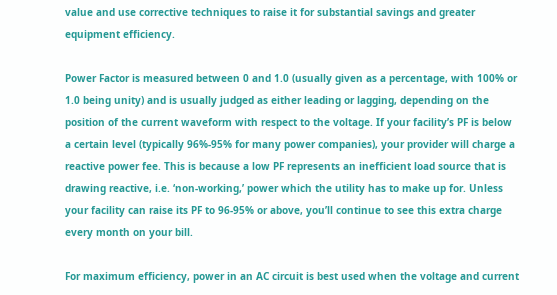value and use corrective techniques to raise it for substantial savings and greater equipment efficiency.

Power Factor is measured between 0 and 1.0 (usually given as a percentage, with 100% or 1.0 being unity) and is usually judged as either leading or lagging, depending on the position of the current waveform with respect to the voltage. If your facility’s PF is below a certain level (typically 96%-95% for many power companies), your provider will charge a reactive power fee. This is because a low PF represents an inefficient load source that is drawing reactive, i.e. ‘non-working,’ power which the utility has to make up for. Unless your facility can raise its PF to 96-95% or above, you’ll continue to see this extra charge every month on your bill.

For maximum efficiency, power in an AC circuit is best used when the voltage and current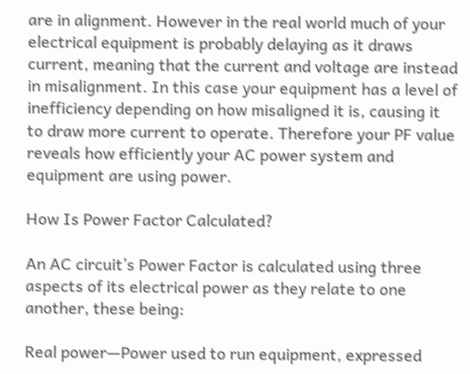are in alignment. However in the real world much of your electrical equipment is probably delaying as it draws current, meaning that the current and voltage are instead in misalignment. In this case your equipment has a level of inefficiency depending on how misaligned it is, causing it to draw more current to operate. Therefore your PF value reveals how efficiently your AC power system and equipment are using power.

How Is Power Factor Calculated?

An AC circuit’s Power Factor is calculated using three aspects of its electrical power as they relate to one another, these being:

Real power—Power used to run equipment, expressed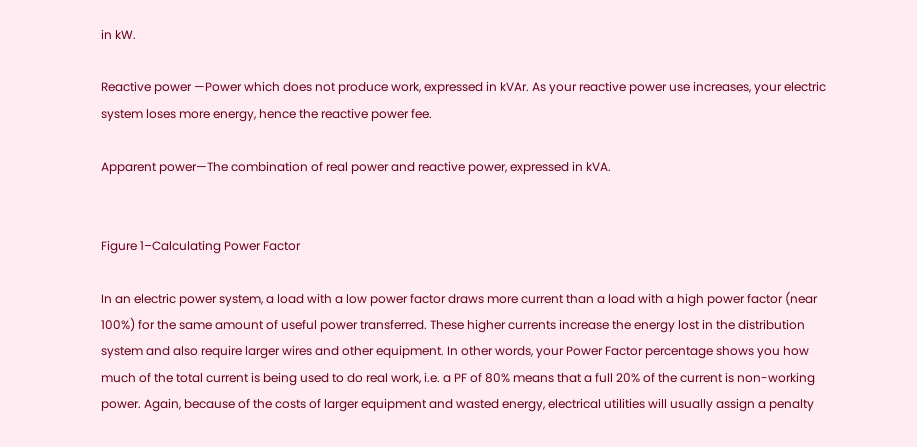in kW.

Reactive power —Power which does not produce work, expressed in kVAr. As your reactive power use increases, your electric system loses more energy, hence the reactive power fee.

Apparent power—The combination of real power and reactive power, expressed in kVA.


Figure 1–Calculating Power Factor

In an electric power system, a load with a low power factor draws more current than a load with a high power factor (near 100%) for the same amount of useful power transferred. These higher currents increase the energy lost in the distribution system and also require larger wires and other equipment. In other words, your Power Factor percentage shows you how much of the total current is being used to do real work, i.e. a PF of 80% means that a full 20% of the current is non-working power. Again, because of the costs of larger equipment and wasted energy, electrical utilities will usually assign a penalty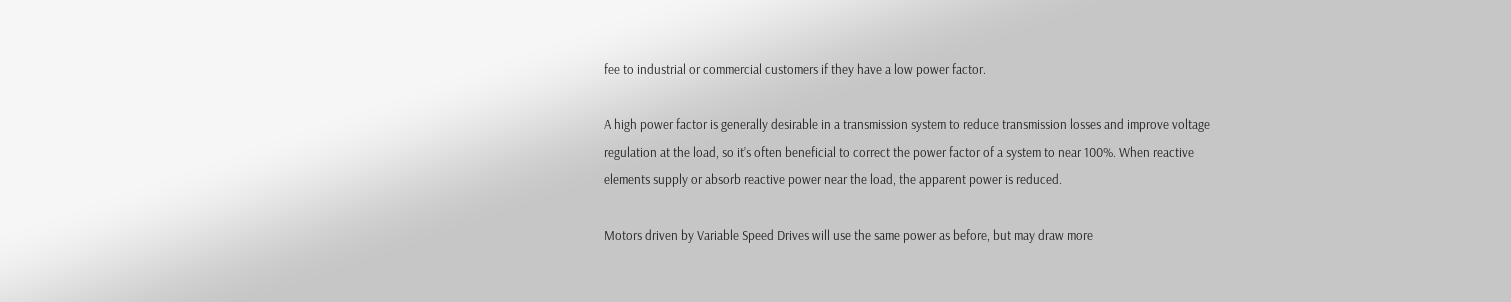fee to industrial or commercial customers if they have a low power factor.

A high power factor is generally desirable in a transmission system to reduce transmission losses and improve voltage regulation at the load, so it’s often beneficial to correct the power factor of a system to near 100%. When reactive elements supply or absorb reactive power near the load, the apparent power is reduced.

Motors driven by Variable Speed Drives will use the same power as before, but may draw more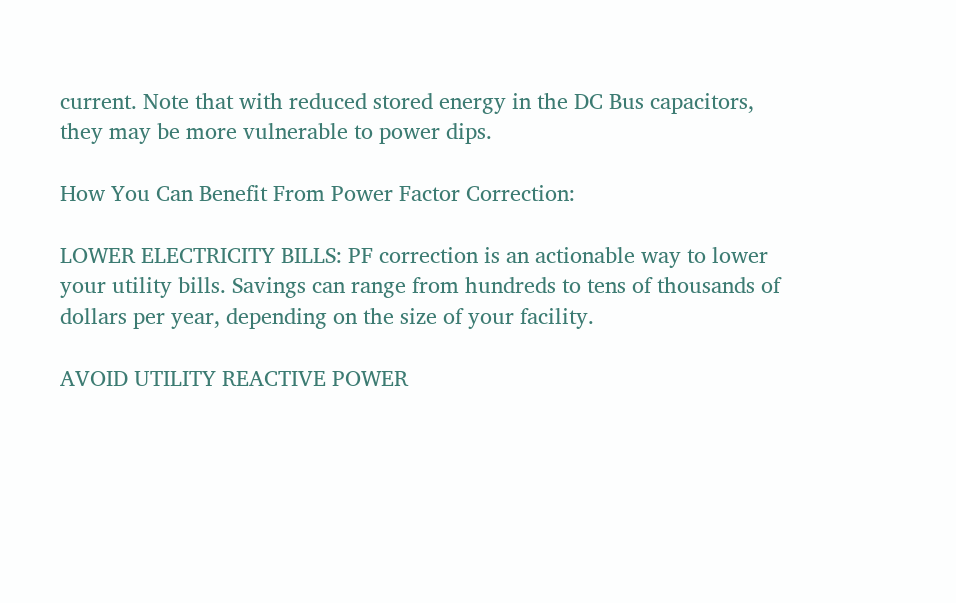current. Note that with reduced stored energy in the DC Bus capacitors, they may be more vulnerable to power dips.

How You Can Benefit From Power Factor Correction:

LOWER ELECTRICITY BILLS: PF correction is an actionable way to lower your utility bills. Savings can range from hundreds to tens of thousands of dollars per year, depending on the size of your facility.

AVOID UTILITY REACTIVE POWER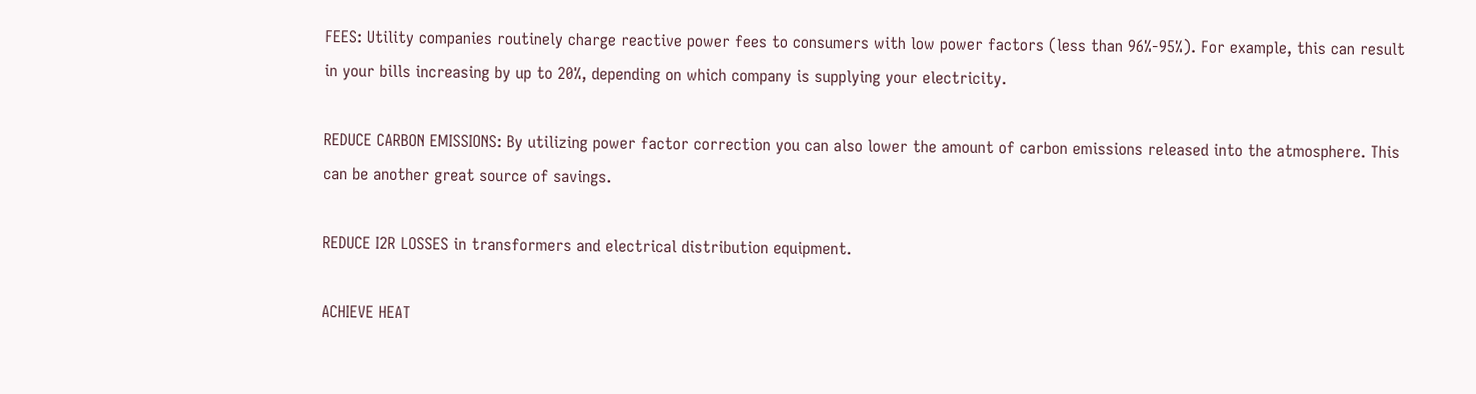FEES: Utility companies routinely charge reactive power fees to consumers with low power factors (less than 96%-95%). For example, this can result in your bills increasing by up to 20%, depending on which company is supplying your electricity.

REDUCE CARBON EMISSIONS: By utilizing power factor correction you can also lower the amount of carbon emissions released into the atmosphere. This can be another great source of savings.

REDUCE I2R LOSSES in transformers and electrical distribution equipment.

ACHIEVE HEAT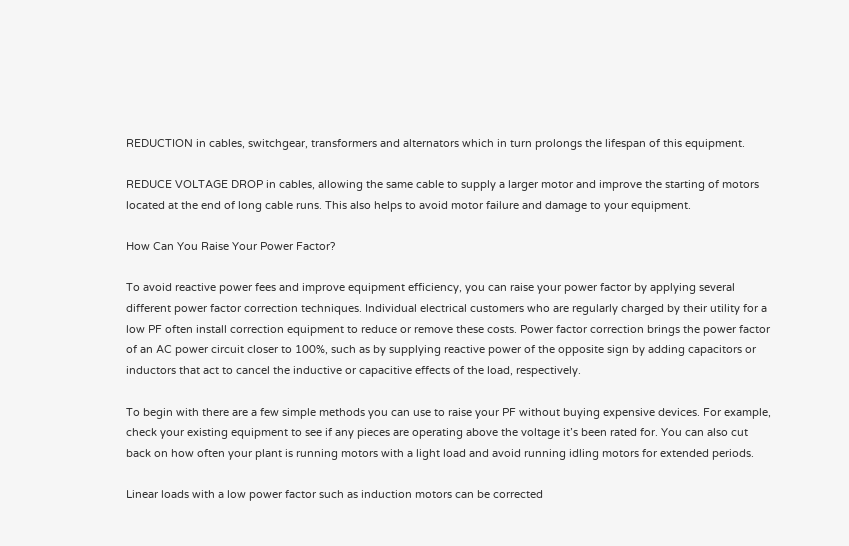REDUCTION in cables, switchgear, transformers and alternators which in turn prolongs the lifespan of this equipment.

REDUCE VOLTAGE DROP in cables, allowing the same cable to supply a larger motor and improve the starting of motors located at the end of long cable runs. This also helps to avoid motor failure and damage to your equipment.

How Can You Raise Your Power Factor?

To avoid reactive power fees and improve equipment efficiency, you can raise your power factor by applying several different power factor correction techniques. Individual electrical customers who are regularly charged by their utility for a low PF often install correction equipment to reduce or remove these costs. Power factor correction brings the power factor of an AC power circuit closer to 100%, such as by supplying reactive power of the opposite sign by adding capacitors or inductors that act to cancel the inductive or capacitive effects of the load, respectively.

To begin with there are a few simple methods you can use to raise your PF without buying expensive devices. For example, check your existing equipment to see if any pieces are operating above the voltage it’s been rated for. You can also cut back on how often your plant is running motors with a light load and avoid running idling motors for extended periods.

Linear loads with a low power factor such as induction motors can be corrected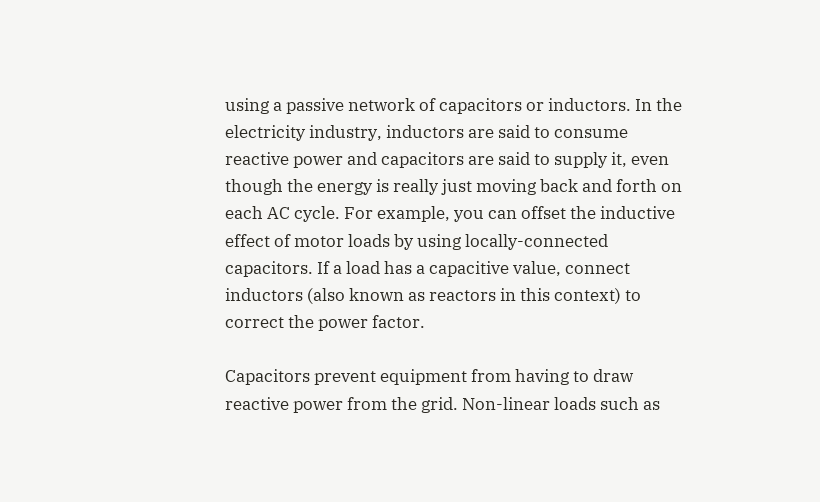using a passive network of capacitors or inductors. In the electricity industry, inductors are said to consume reactive power and capacitors are said to supply it, even though the energy is really just moving back and forth on each AC cycle. For example, you can offset the inductive effect of motor loads by using locally-connected capacitors. If a load has a capacitive value, connect inductors (also known as reactors in this context) to correct the power factor.

Capacitors prevent equipment from having to draw reactive power from the grid. Non-linear loads such as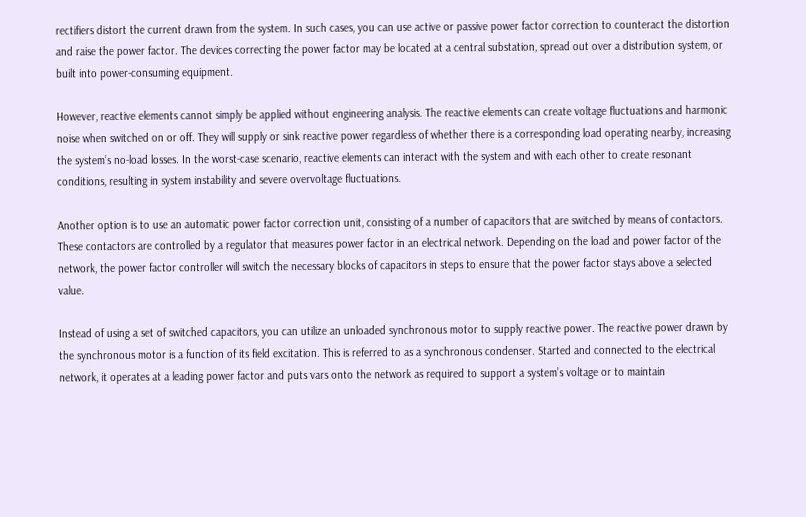rectifiers distort the current drawn from the system. In such cases, you can use active or passive power factor correction to counteract the distortion and raise the power factor. The devices correcting the power factor may be located at a central substation, spread out over a distribution system, or built into power-consuming equipment.

However, reactive elements cannot simply be applied without engineering analysis. The reactive elements can create voltage fluctuations and harmonic noise when switched on or off. They will supply or sink reactive power regardless of whether there is a corresponding load operating nearby, increasing the system’s no-load losses. In the worst-case scenario, reactive elements can interact with the system and with each other to create resonant conditions, resulting in system instability and severe overvoltage fluctuations.

Another option is to use an automatic power factor correction unit, consisting of a number of capacitors that are switched by means of contactors. These contactors are controlled by a regulator that measures power factor in an electrical network. Depending on the load and power factor of the network, the power factor controller will switch the necessary blocks of capacitors in steps to ensure that the power factor stays above a selected value.

Instead of using a set of switched capacitors, you can utilize an unloaded synchronous motor to supply reactive power. The reactive power drawn by the synchronous motor is a function of its field excitation. This is referred to as a synchronous condenser. Started and connected to the electrical network, it operates at a leading power factor and puts vars onto the network as required to support a system’s voltage or to maintain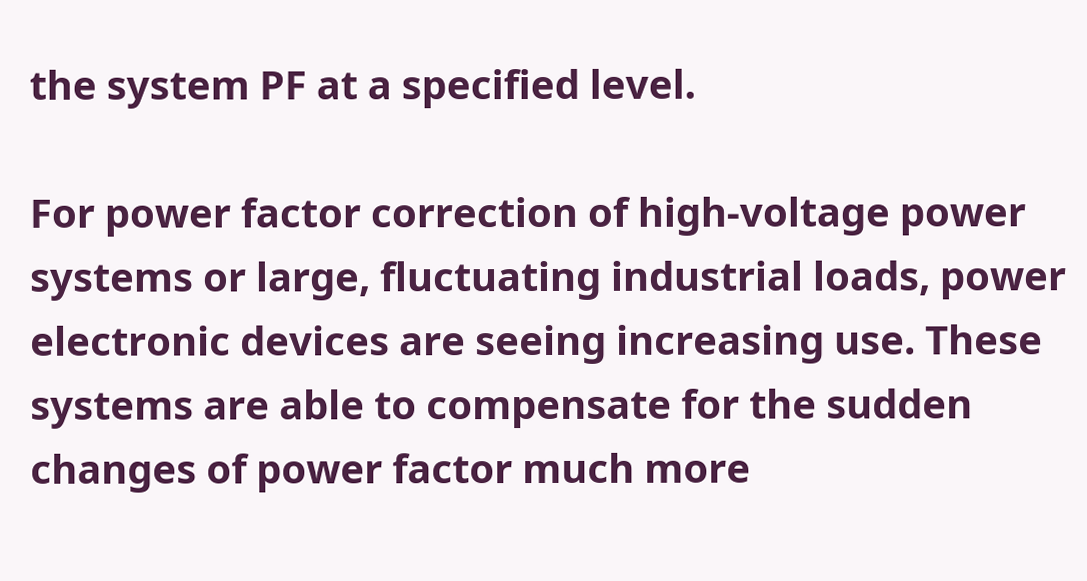the system PF at a specified level.

For power factor correction of high-voltage power systems or large, fluctuating industrial loads, power electronic devices are seeing increasing use. These systems are able to compensate for the sudden changes of power factor much more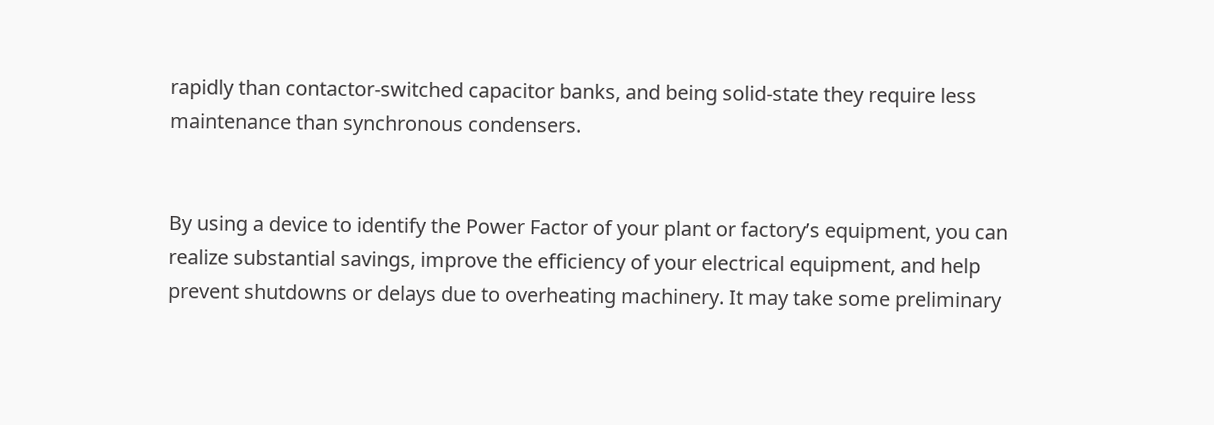rapidly than contactor-switched capacitor banks, and being solid-state they require less maintenance than synchronous condensers.


By using a device to identify the Power Factor of your plant or factory’s equipment, you can realize substantial savings, improve the efficiency of your electrical equipment, and help prevent shutdowns or delays due to overheating machinery. It may take some preliminary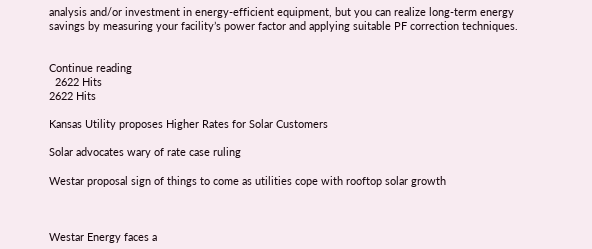analysis and/or investment in energy-efficient equipment, but you can realize long-term energy savings by measuring your facility’s power factor and applying suitable PF correction techniques.


Continue reading
  2622 Hits
2622 Hits

Kansas Utility proposes Higher Rates for Solar Customers

Solar advocates wary of rate case ruling

Westar proposal sign of things to come as utilities cope with rooftop solar growth



Westar Energy faces a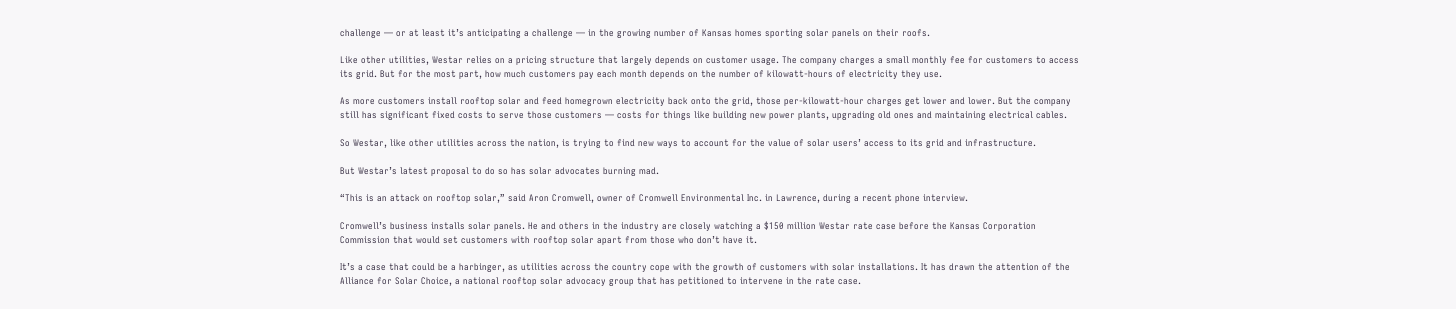challenge — or at least it’s anticipating a challenge — in the growing number of Kansas homes sporting solar panels on their roofs.

Like other utilities, Westar relies on a pricing structure that largely depends on customer usage. The company charges a small monthly fee for customers to access its grid. But for the most part, how much customers pay each month depends on the number of kilowatt-hours of electricity they use.

As more customers install rooftop solar and feed homegrown electricity back onto the grid, those per-kilowatt-hour charges get lower and lower. But the company still has significant fixed costs to serve those customers — costs for things like building new power plants, upgrading old ones and maintaining electrical cables.

So Westar, like other utilities across the nation, is trying to find new ways to account for the value of solar users’ access to its grid and infrastructure.

But Westar’s latest proposal to do so has solar advocates burning mad.

“This is an attack on rooftop solar,” said Aron Cromwell, owner of Cromwell Environmental Inc. in Lawrence, during a recent phone interview.

Cromwell’s business installs solar panels. He and others in the industry are closely watching a $150 million Westar rate case before the Kansas Corporation Commission that would set customers with rooftop solar apart from those who don’t have it.

It’s a case that could be a harbinger, as utilities across the country cope with the growth of customers with solar installations. It has drawn the attention of the Alliance for Solar Choice, a national rooftop solar advocacy group that has petitioned to intervene in the rate case.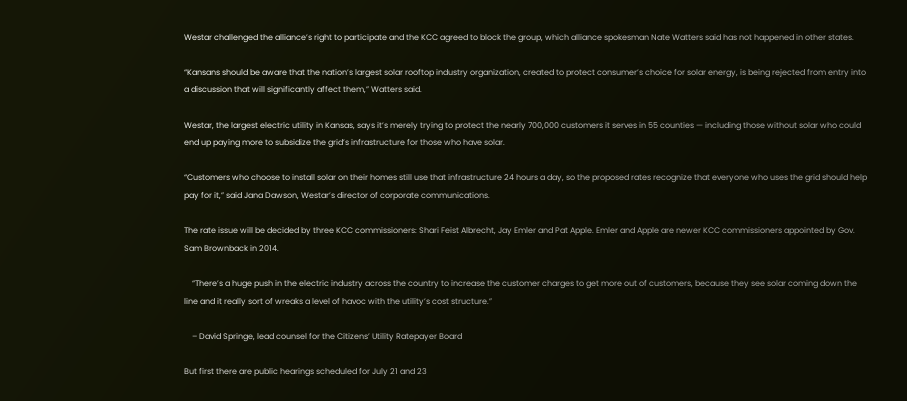Westar challenged the alliance’s right to participate and the KCC agreed to block the group, which alliance spokesman Nate Watters said has not happened in other states.

“Kansans should be aware that the nation’s largest solar rooftop industry organization, created to protect consumer’s choice for solar energy, is being rejected from entry into a discussion that will significantly affect them,” Watters said.

Westar, the largest electric utility in Kansas, says it’s merely trying to protect the nearly 700,000 customers it serves in 55 counties — including those without solar who could end up paying more to subsidize the grid’s infrastructure for those who have solar.

“Customers who choose to install solar on their homes still use that infrastructure 24 hours a day, so the proposed rates recognize that everyone who uses the grid should help pay for it,” said Jana Dawson, Westar’s director of corporate communications.

The rate issue will be decided by three KCC commissioners: Shari Feist Albrecht, Jay Emler and Pat Apple. Emler and Apple are newer KCC commissioners appointed by Gov. Sam Brownback in 2014.

    “There’s a huge push in the electric industry across the country to increase the customer charges to get more out of customers, because they see solar coming down the line and it really sort of wreaks a level of havoc with the utility’s cost structure.”

    – David Springe, lead counsel for the Citizens’ Utility Ratepayer Board

But first there are public hearings scheduled for July 21 and 23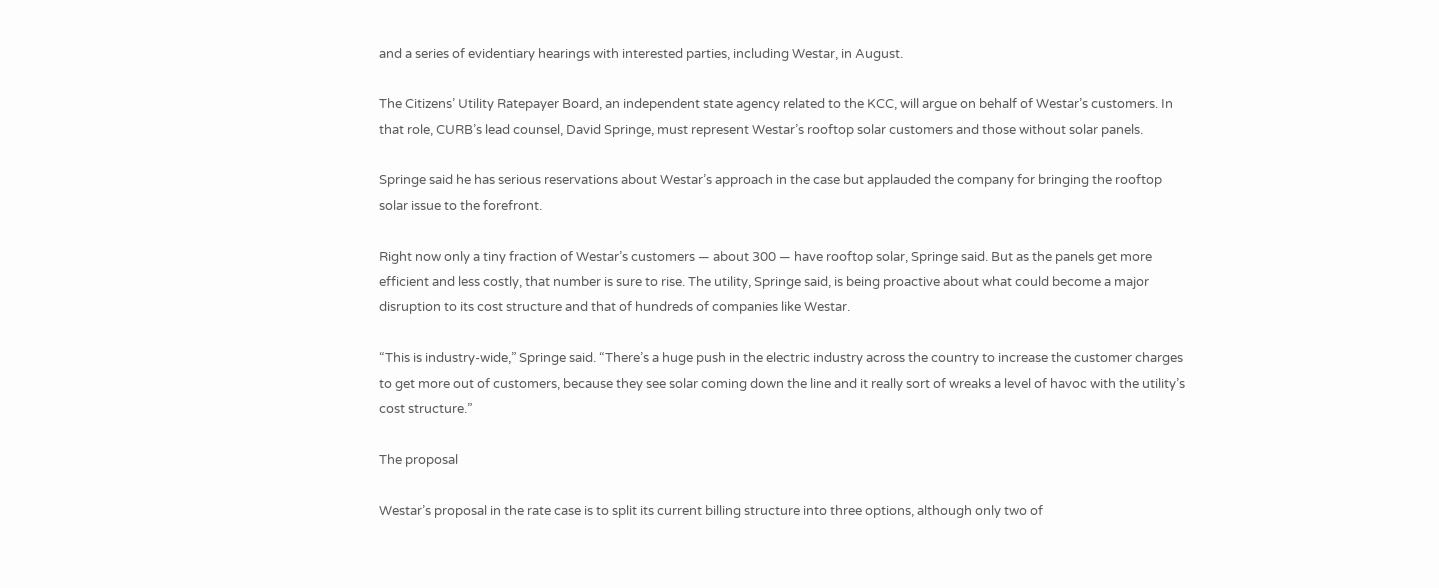and a series of evidentiary hearings with interested parties, including Westar, in August.

The Citizens’ Utility Ratepayer Board, an independent state agency related to the KCC, will argue on behalf of Westar’s customers. In that role, CURB’s lead counsel, David Springe, must represent Westar’s rooftop solar customers and those without solar panels.

Springe said he has serious reservations about Westar’s approach in the case but applauded the company for bringing the rooftop solar issue to the forefront.

Right now only a tiny fraction of Westar’s customers — about 300 — have rooftop solar, Springe said. But as the panels get more efficient and less costly, that number is sure to rise. The utility, Springe said, is being proactive about what could become a major disruption to its cost structure and that of hundreds of companies like Westar.

“This is industry-wide,” Springe said. “There’s a huge push in the electric industry across the country to increase the customer charges to get more out of customers, because they see solar coming down the line and it really sort of wreaks a level of havoc with the utility’s cost structure.”

The proposal

Westar’s proposal in the rate case is to split its current billing structure into three options, although only two of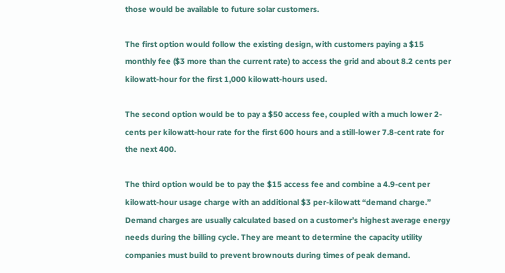those would be available to future solar customers.

The first option would follow the existing design, with customers paying a $15 monthly fee ($3 more than the current rate) to access the grid and about 8.2 cents per kilowatt-hour for the first 1,000 kilowatt-hours used.

The second option would be to pay a $50 access fee, coupled with a much lower 2-cents per kilowatt-hour rate for the first 600 hours and a still-lower 7.8-cent rate for the next 400.

The third option would be to pay the $15 access fee and combine a 4.9-cent per kilowatt-hour usage charge with an additional $3 per-kilowatt “demand charge.” Demand charges are usually calculated based on a customer’s highest average energy needs during the billing cycle. They are meant to determine the capacity utility companies must build to prevent brownouts during times of peak demand.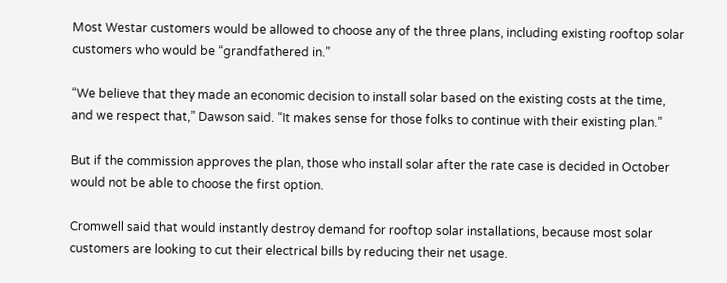Most Westar customers would be allowed to choose any of the three plans, including existing rooftop solar customers who would be “grandfathered in.”

“We believe that they made an economic decision to install solar based on the existing costs at the time, and we respect that,” Dawson said. “It makes sense for those folks to continue with their existing plan.”

But if the commission approves the plan, those who install solar after the rate case is decided in October would not be able to choose the first option.

Cromwell said that would instantly destroy demand for rooftop solar installations, because most solar customers are looking to cut their electrical bills by reducing their net usage.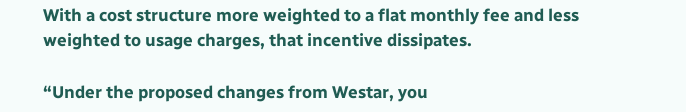With a cost structure more weighted to a flat monthly fee and less weighted to usage charges, that incentive dissipates.

“Under the proposed changes from Westar, you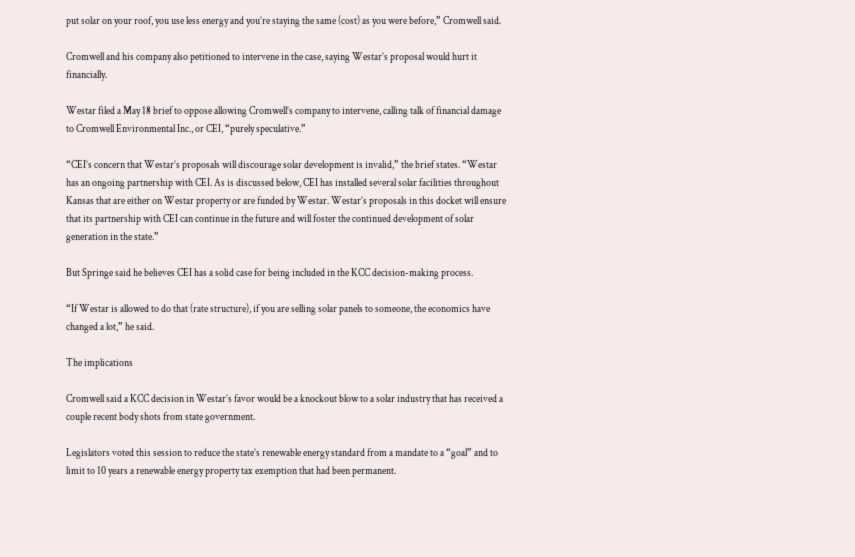put solar on your roof, you use less energy and you’re staying the same (cost) as you were before,” Cromwell said.

Cromwell and his company also petitioned to intervene in the case, saying Westar’s proposal would hurt it financially.

Westar filed a May 18 brief to oppose allowing Cromwell’s company to intervene, calling talk of financial damage to Cromwell Environmental Inc., or CEI, “purely speculative.”

“CEI’s concern that Westar’s proposals will discourage solar development is invalid,” the brief states. “Westar has an ongoing partnership with CEI. As is discussed below, CEI has installed several solar facilities throughout Kansas that are either on Westar property or are funded by Westar. Westar’s proposals in this docket will ensure that its partnership with CEI can continue in the future and will foster the continued development of solar generation in the state.”

But Springe said he believes CEI has a solid case for being included in the KCC decision-making process.

“If Westar is allowed to do that (rate structure), if you are selling solar panels to someone, the economics have changed a lot,” he said.

The implications

Cromwell said a KCC decision in Westar’s favor would be a knockout blow to a solar industry that has received a couple recent body shots from state government.

Legislators voted this session to reduce the state’s renewable energy standard from a mandate to a “goal” and to limit to 10 years a renewable energy property tax exemption that had been permanent.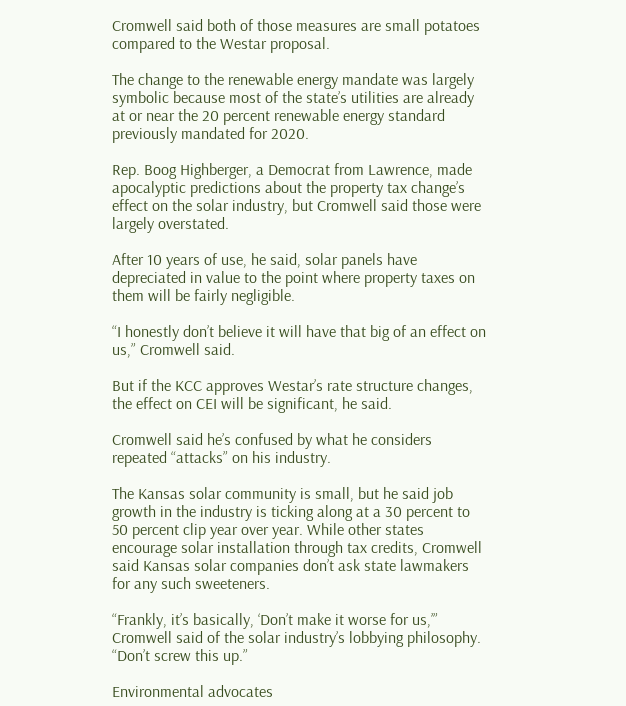Cromwell said both of those measures are small potatoes compared to the Westar proposal.

The change to the renewable energy mandate was largely symbolic because most of the state’s utilities are already at or near the 20 percent renewable energy standard previously mandated for 2020.

Rep. Boog Highberger, a Democrat from Lawrence, made apocalyptic predictions about the property tax change’s effect on the solar industry, but Cromwell said those were largely overstated.

After 10 years of use, he said, solar panels have depreciated in value to the point where property taxes on them will be fairly negligible.

“I honestly don’t believe it will have that big of an effect on us,” Cromwell said.

But if the KCC approves Westar’s rate structure changes, the effect on CEI will be significant, he said.

Cromwell said he’s confused by what he considers repeated “attacks” on his industry.

The Kansas solar community is small, but he said job growth in the industry is ticking along at a 30 percent to 50 percent clip year over year. While other states encourage solar installation through tax credits, Cromwell said Kansas solar companies don’t ask state lawmakers for any such sweeteners.

“Frankly, it’s basically, ‘Don’t make it worse for us,’” Cromwell said of the solar industry’s lobbying philosophy. “Don’t screw this up.”

Environmental advocates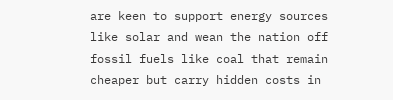are keen to support energy sources like solar and wean the nation off fossil fuels like coal that remain cheaper but carry hidden costs in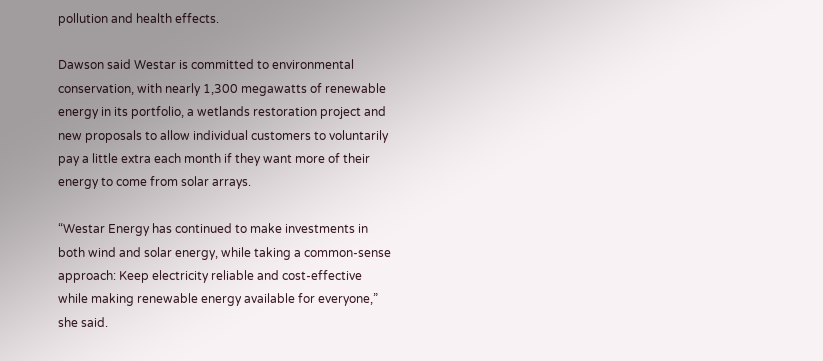pollution and health effects.

Dawson said Westar is committed to environmental conservation, with nearly 1,300 megawatts of renewable energy in its portfolio, a wetlands restoration project and new proposals to allow individual customers to voluntarily pay a little extra each month if they want more of their energy to come from solar arrays.

“Westar Energy has continued to make investments in both wind and solar energy, while taking a common-sense approach: Keep electricity reliable and cost-effective while making renewable energy available for everyone,” she said.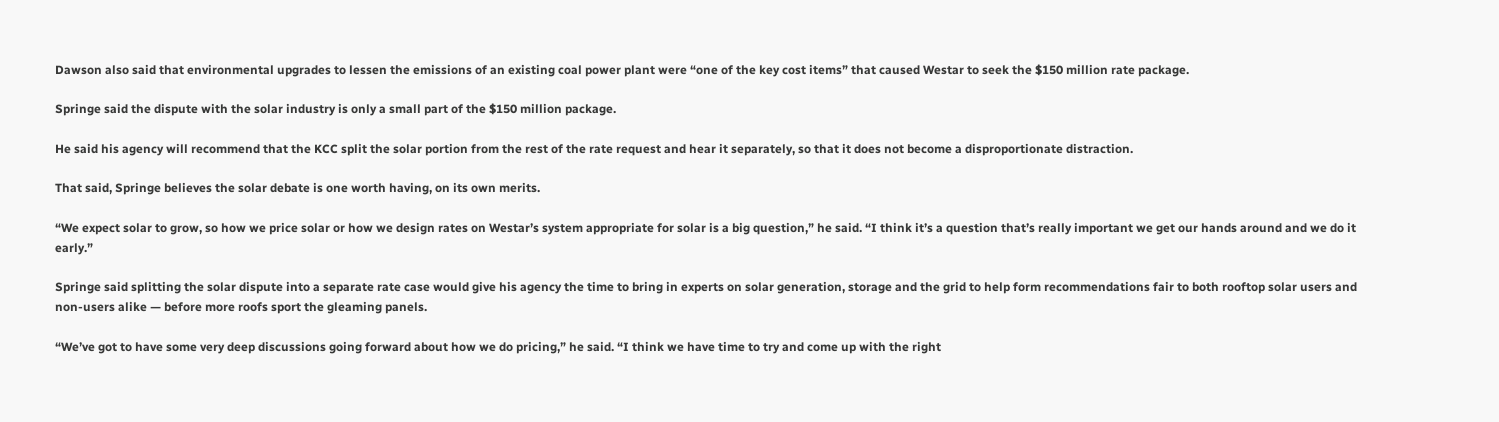Dawson also said that environmental upgrades to lessen the emissions of an existing coal power plant were “one of the key cost items” that caused Westar to seek the $150 million rate package.

Springe said the dispute with the solar industry is only a small part of the $150 million package.

He said his agency will recommend that the KCC split the solar portion from the rest of the rate request and hear it separately, so that it does not become a disproportionate distraction.

That said, Springe believes the solar debate is one worth having, on its own merits.

“We expect solar to grow, so how we price solar or how we design rates on Westar’s system appropriate for solar is a big question,” he said. “I think it’s a question that’s really important we get our hands around and we do it early.”

Springe said splitting the solar dispute into a separate rate case would give his agency the time to bring in experts on solar generation, storage and the grid to help form recommendations fair to both rooftop solar users and non-users alike — before more roofs sport the gleaming panels.

“We’ve got to have some very deep discussions going forward about how we do pricing,” he said. “I think we have time to try and come up with the right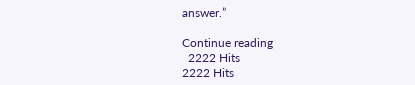answer.”

Continue reading
  2222 Hits
2222 Hits